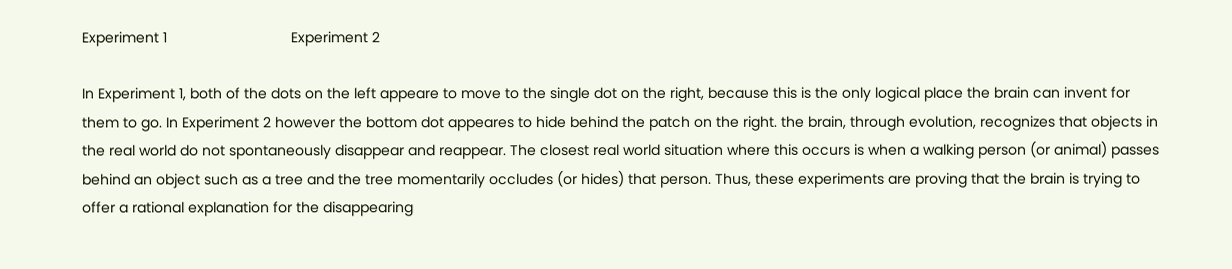Experiment 1                               Experiment 2

In Experiment 1, both of the dots on the left appeare to move to the single dot on the right, because this is the only logical place the brain can invent for them to go. In Experiment 2 however the bottom dot appeares to hide behind the patch on the right. the brain, through evolution, recognizes that objects in the real world do not spontaneously disappear and reappear. The closest real world situation where this occurs is when a walking person (or animal) passes behind an object such as a tree and the tree momentarily occludes (or hides) that person. Thus, these experiments are proving that the brain is trying to offer a rational explanation for the disappearing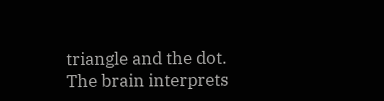triangle and the dot. The brain interprets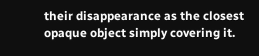their disappearance as the closest opaque object simply covering it.